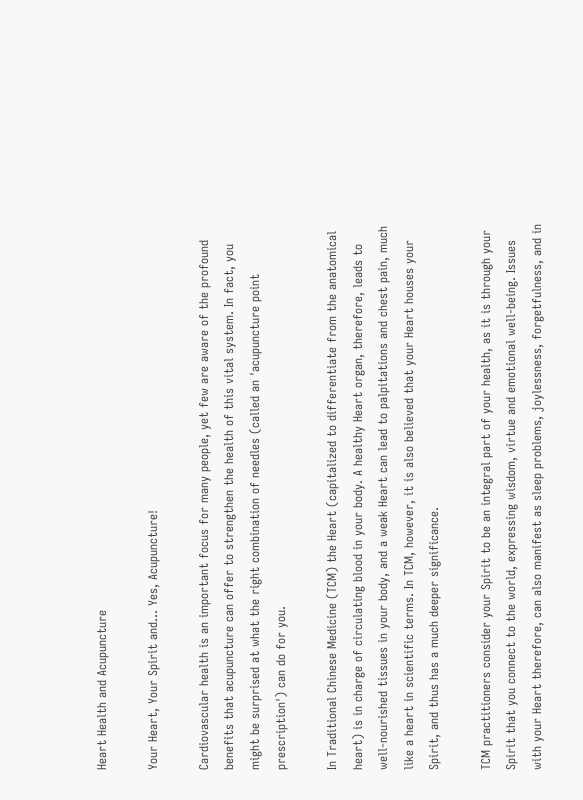Heart Health and Acupuncture

Your Heart, Your Spirit and... Yes, Acupuncture!

Cardiovascular health is an important focus for many people, yet few are aware of the profound benefits that acupuncture can offer to strengthen the health of this vital system. In fact, you might be surprised at what the right combination of needles (called an 'acupuncture point prescription') can do for you.

In Traditional Chinese Medicine (TCM) the Heart (capitalized to differentiate from the anatomical heart) is in charge of circulating blood in your body. A healthy Heart organ, therefore, leads to well-nourished tissues in your body, and a weak Heart can lead to palpitations and chest pain, much like a heart in scientific terms. In TCM, however, it is also believed that your Heart houses your Spirit, and thus has a much deeper significance.

TCM practitioners consider your Spirit to be an integral part of your health, as it is through your Spirit that you connect to the world, expressing wisdom, virtue and emotional well-being. Issues with your Heart therefore, can also manifest as sleep problems, joylessness, forgetfulness, and in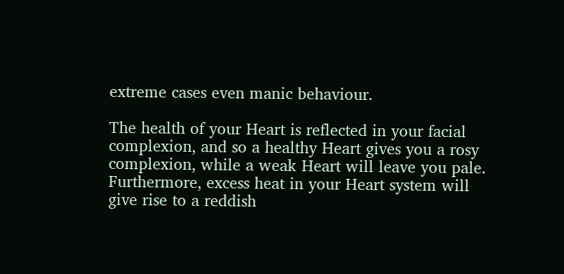extreme cases even manic behaviour.

The health of your Heart is reflected in your facial complexion, and so a healthy Heart gives you a rosy complexion, while a weak Heart will leave you pale. Furthermore, excess heat in your Heart system will give rise to a reddish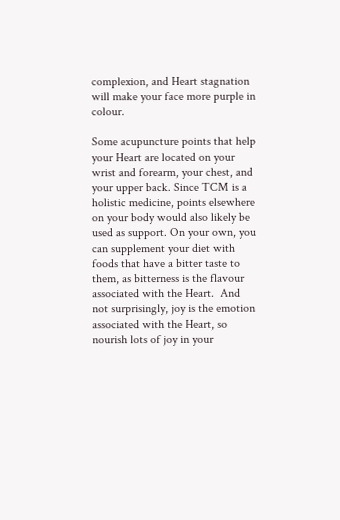complexion, and Heart stagnation will make your face more purple in colour.

Some acupuncture points that help your Heart are located on your wrist and forearm, your chest, and your upper back. Since TCM is a holistic medicine, points elsewhere on your body would also likely be used as support. On your own, you can supplement your diet with foods that have a bitter taste to them, as bitterness is the flavour associated with the Heart.  And not surprisingly, joy is the emotion associated with the Heart, so nourish lots of joy in your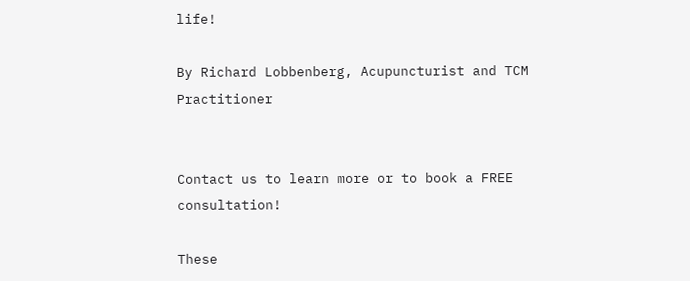life!

By Richard Lobbenberg, Acupuncturist and TCM Practitioner


Contact us to learn more or to book a FREE consultation!

These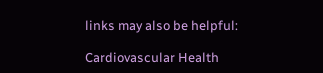links may also be helpful:

Cardiovascular Health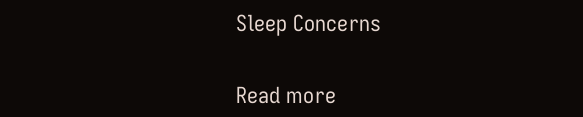Sleep Concerns


Read more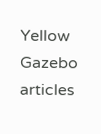Yellow Gazebo articles